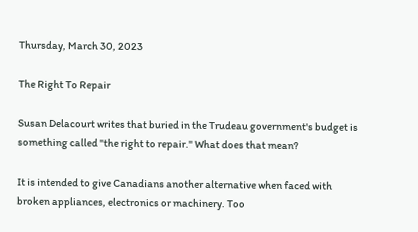Thursday, March 30, 2023

The Right To Repair

Susan Delacourt writes that buried in the Trudeau government's budget is something called "the right to repair." What does that mean?

It is intended to give Canadians another alternative when faced with broken appliances, electronics or machinery. Too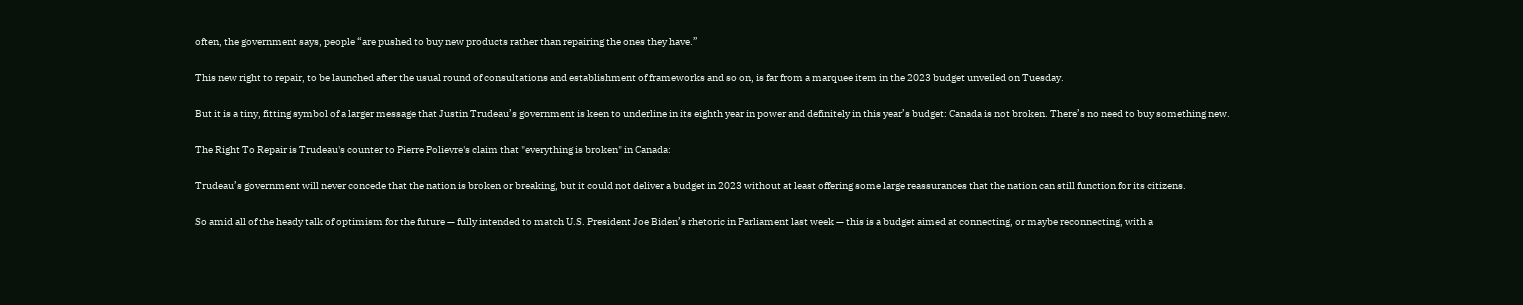often, the government says, people “are pushed to buy new products rather than repairing the ones they have.”

This new right to repair, to be launched after the usual round of consultations and establishment of frameworks and so on, is far from a marquee item in the 2023 budget unveiled on Tuesday.

But it is a tiny, fitting symbol of a larger message that Justin Trudeau’s government is keen to underline in its eighth year in power and definitely in this year’s budget: Canada is not broken. There’s no need to buy something new.

The Right To Repair is Trudeau's counter to Pierre Polievre's claim that "everything is broken" in Canada:

Trudeau’s government will never concede that the nation is broken or breaking, but it could not deliver a budget in 2023 without at least offering some large reassurances that the nation can still function for its citizens.

So amid all of the heady talk of optimism for the future — fully intended to match U.S. President Joe Biden’s rhetoric in Parliament last week — this is a budget aimed at connecting, or maybe reconnecting, with a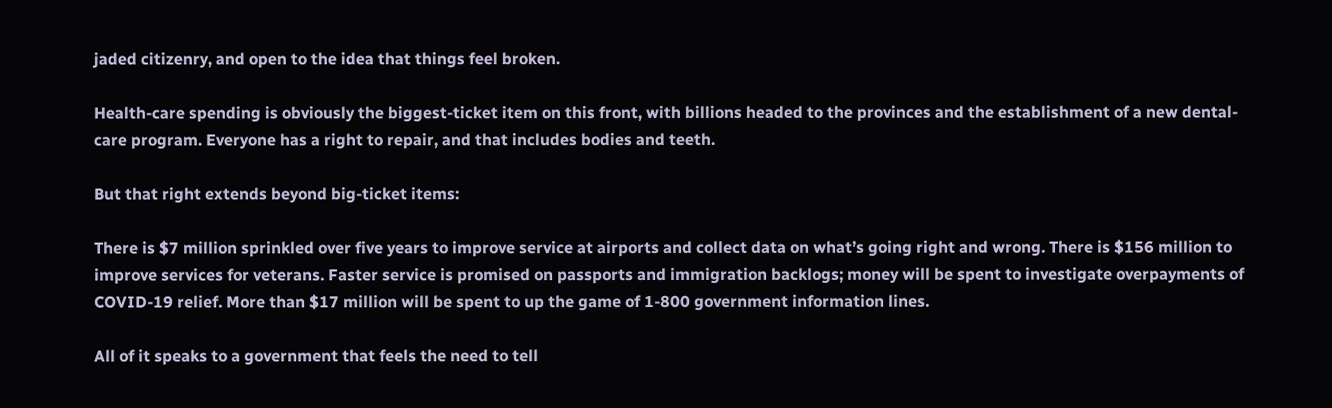jaded citizenry, and open to the idea that things feel broken.

Health-care spending is obviously the biggest-ticket item on this front, with billions headed to the provinces and the establishment of a new dental-care program. Everyone has a right to repair, and that includes bodies and teeth.

But that right extends beyond big-ticket items:

There is $7 million sprinkled over five years to improve service at airports and collect data on what’s going right and wrong. There is $156 million to improve services for veterans. Faster service is promised on passports and immigration backlogs; money will be spent to investigate overpayments of COVID-19 relief. More than $17 million will be spent to up the game of 1-800 government information lines.

All of it speaks to a government that feels the need to tell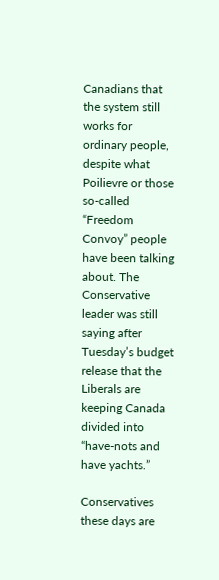Canadians that the system still works for ordinary people, despite what Poilievre or those so-called “Freedom Convoy” people have been talking about. The Conservative leader was still saying after Tuesday’s budget release that the Liberals are keeping Canada divided into “have-nots and have yachts.”

Conservatives these days are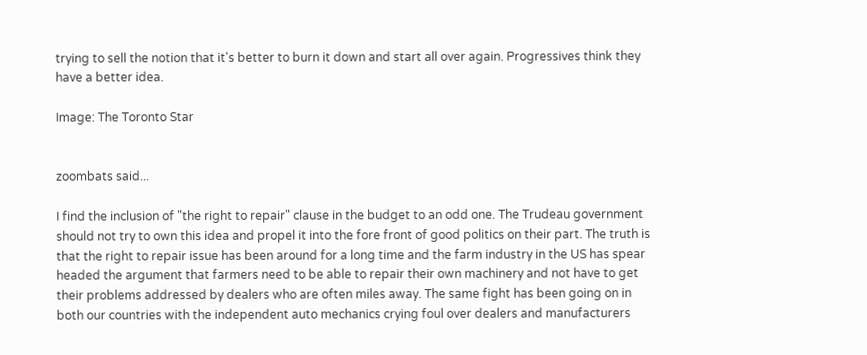trying to sell the notion that it's better to burn it down and start all over again. Progressives think they have a better idea.

Image: The Toronto Star


zoombats said...

I find the inclusion of "the right to repair" clause in the budget to an odd one. The Trudeau government should not try to own this idea and propel it into the fore front of good politics on their part. The truth is that the right to repair issue has been around for a long time and the farm industry in the US has spear headed the argument that farmers need to be able to repair their own machinery and not have to get their problems addressed by dealers who are often miles away. The same fight has been going on in both our countries with the independent auto mechanics crying foul over dealers and manufacturers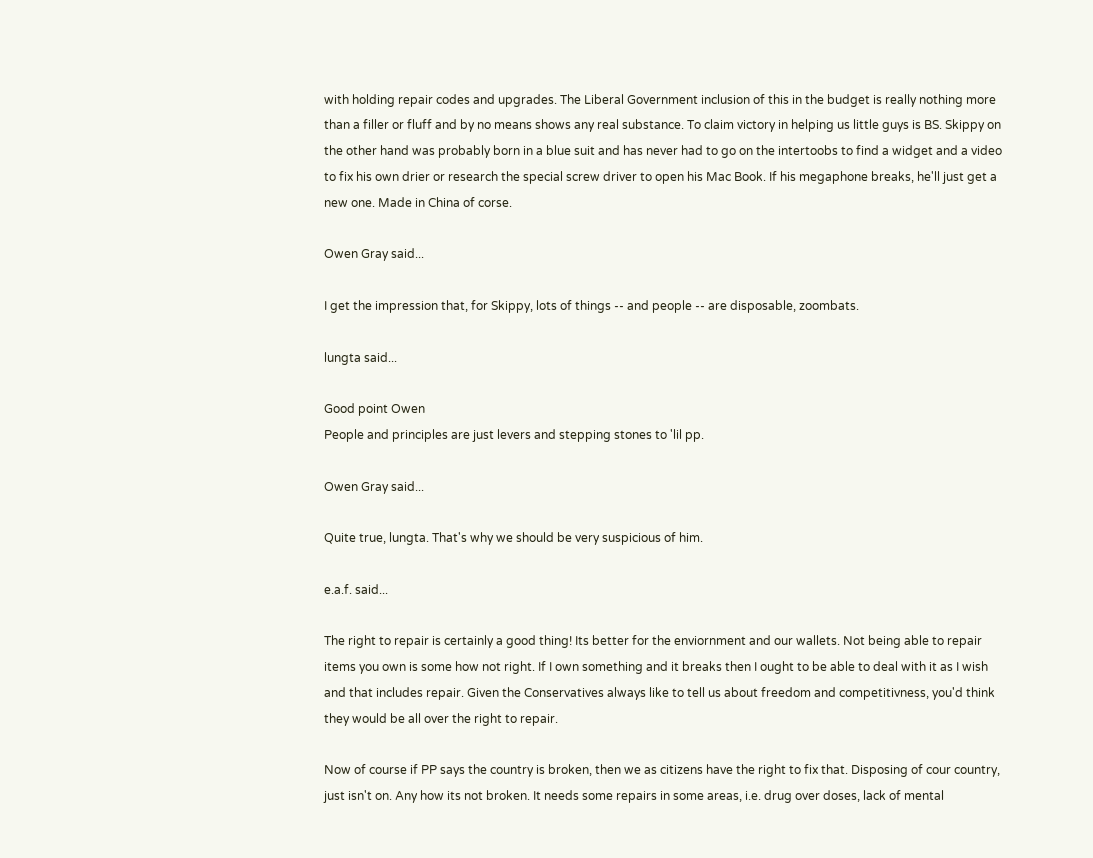with holding repair codes and upgrades. The Liberal Government inclusion of this in the budget is really nothing more than a filler or fluff and by no means shows any real substance. To claim victory in helping us little guys is BS. Skippy on the other hand was probably born in a blue suit and has never had to go on the intertoobs to find a widget and a video to fix his own drier or research the special screw driver to open his Mac Book. If his megaphone breaks, he'll just get a new one. Made in China of corse.

Owen Gray said...

I get the impression that, for Skippy, lots of things -- and people -- are disposable, zoombats.

lungta said...

Good point Owen
People and principles are just levers and stepping stones to 'lil pp.

Owen Gray said...

Quite true, lungta. That's why we should be very suspicious of him.

e.a.f. said...

The right to repair is certainly a good thing! Its better for the enviornment and our wallets. Not being able to repair items you own is some how not right. If I own something and it breaks then I ought to be able to deal with it as I wish and that includes repair. Given the Conservatives always like to tell us about freedom and competitivness, you'd think they would be all over the right to repair.

Now of course if PP says the country is broken, then we as citizens have the right to fix that. Disposing of cour country, just isn't on. Any how its not broken. It needs some repairs in some areas, i.e. drug over doses, lack of mental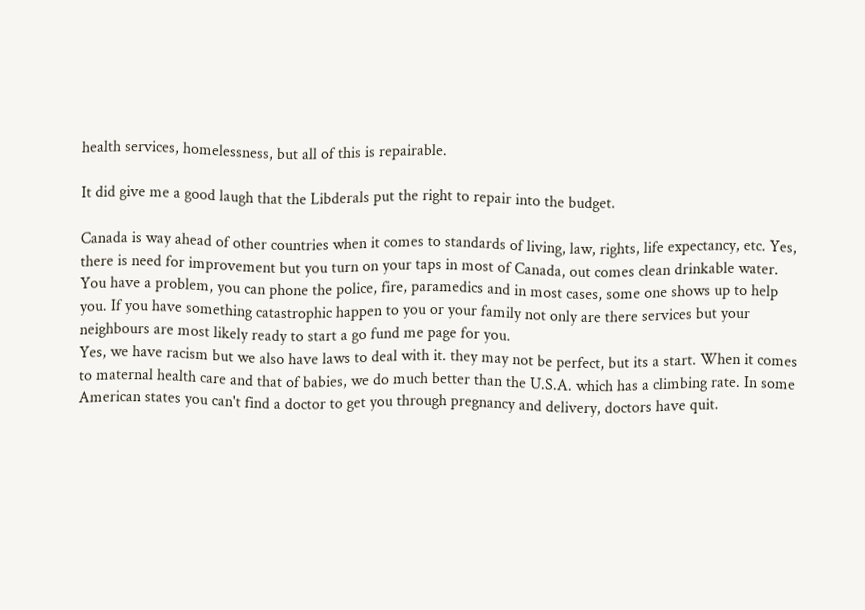health services, homelessness, but all of this is repairable.

It did give me a good laugh that the Libderals put the right to repair into the budget.

Canada is way ahead of other countries when it comes to standards of living, law, rights, life expectancy, etc. Yes, there is need for improvement but you turn on your taps in most of Canada, out comes clean drinkable water. You have a problem, you can phone the police, fire, paramedics and in most cases, some one shows up to help you. If you have something catastrophic happen to you or your family not only are there services but your neighbours are most likely ready to start a go fund me page for you.
Yes, we have racism but we also have laws to deal with it. they may not be perfect, but its a start. When it comes to maternal health care and that of babies, we do much better than the U.S.A. which has a climbing rate. In some American states you can't find a doctor to get you through pregnancy and delivery, doctors have quit.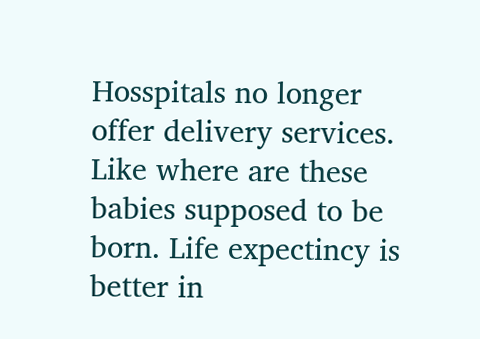Hosspitals no longer offer delivery services. Like where are these babies supposed to be born. Life expectincy is better in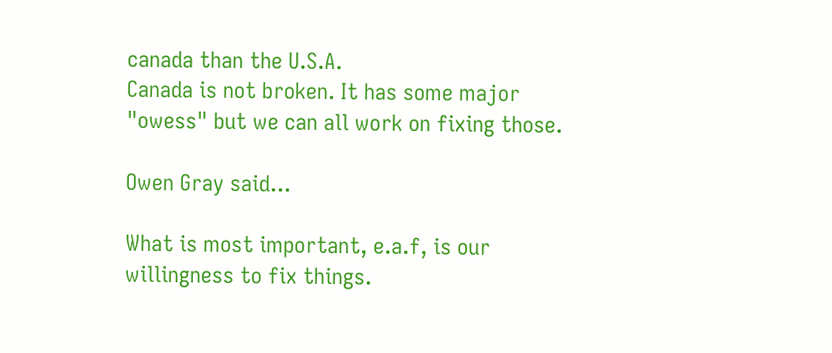canada than the U.S.A.
Canada is not broken. It has some major "owess" but we can all work on fixing those.

Owen Gray said...

What is most important, e.a.f, is our willingness to fix things.